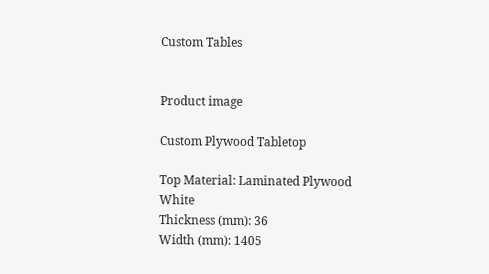Custom Tables


Product image

Custom Plywood Tabletop

Top Material: Laminated Plywood White
Thickness (mm): 36
Width (mm): 1405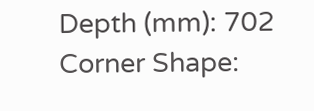Depth (mm): 702
Corner Shape: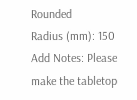Rounded
Radius (mm): 150
Add Notes: Please make the tabletop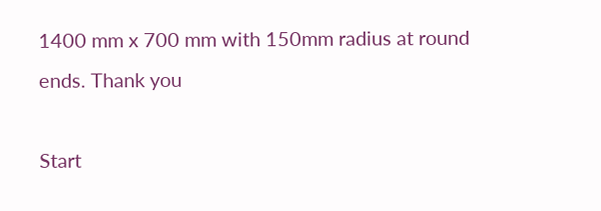1400 mm x 700 mm with 150mm radius at round ends. Thank you

Start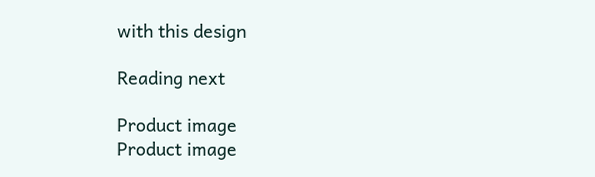with this design

Reading next

Product image
Product image